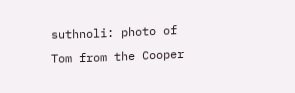suthnoli: photo of Tom from the Cooper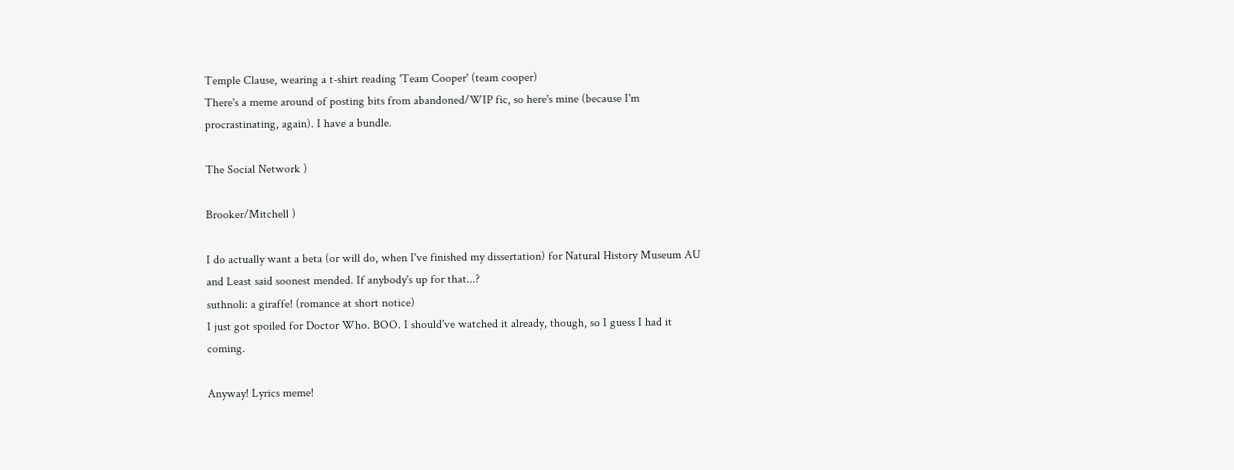Temple Clause, wearing a t-shirt reading 'Team Cooper' (team cooper)
There's a meme around of posting bits from abandoned/WIP fic, so here's mine (because I'm procrastinating, again). I have a bundle.

The Social Network )

Brooker/Mitchell )

I do actually want a beta (or will do, when I've finished my dissertation) for Natural History Museum AU and Least said soonest mended. If anybody's up for that...?
suthnoli: a giraffe! (romance at short notice)
I just got spoiled for Doctor Who. BOO. I should've watched it already, though, so I guess I had it coming.

Anyway! Lyrics meme!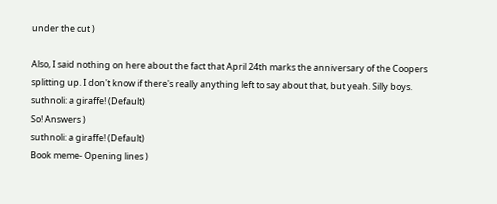under the cut )

Also, I said nothing on here about the fact that April 24th marks the anniversary of the Coopers splitting up. I don't know if there's really anything left to say about that, but yeah. Silly boys.
suthnoli: a giraffe! (Default)
So! Answers )
suthnoli: a giraffe! (Default)
Book meme- Opening lines )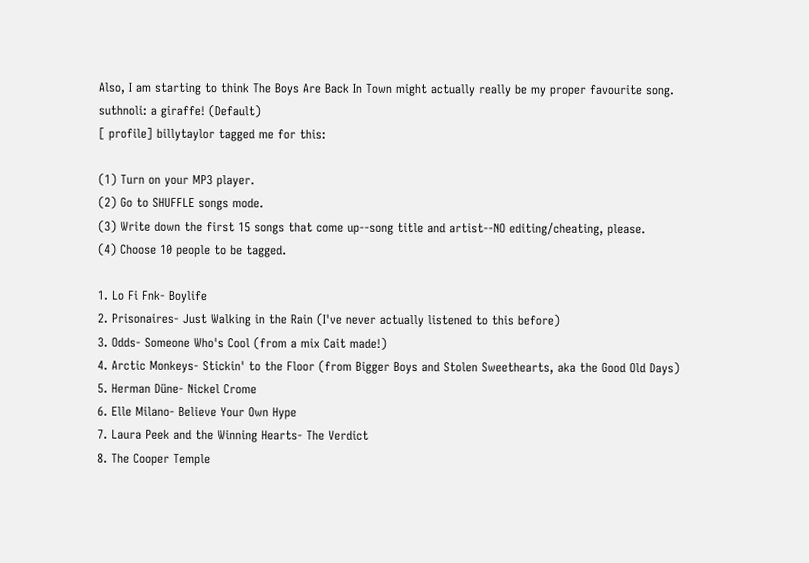Also, I am starting to think The Boys Are Back In Town might actually really be my proper favourite song.
suthnoli: a giraffe! (Default)
[ profile] billytaylor tagged me for this:

(1) Turn on your MP3 player.
(2) Go to SHUFFLE songs mode.
(3) Write down the first 15 songs that come up--song title and artist--NO editing/cheating, please.
(4) Choose 10 people to be tagged.

1. Lo Fi Fnk- Boylife
2. Prisonaires- Just Walking in the Rain (I've never actually listened to this before)
3. Odds- Someone Who's Cool (from a mix Cait made!)
4. Arctic Monkeys- Stickin' to the Floor (from Bigger Boys and Stolen Sweethearts, aka the Good Old Days)
5. Herman Düne- Nickel Crome
6. Elle Milano- Believe Your Own Hype
7. Laura Peek and the Winning Hearts- The Verdict
8. The Cooper Temple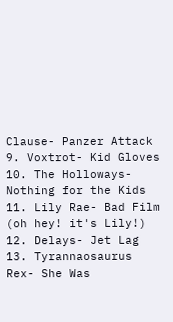Clause- Panzer Attack
9. Voxtrot- Kid Gloves
10. The Holloways- Nothing for the Kids
11. Lily Rae- Bad Film (oh hey! it's Lily!)
12. Delays- Jet Lag
13. Tyrannaosaurus Rex- She Was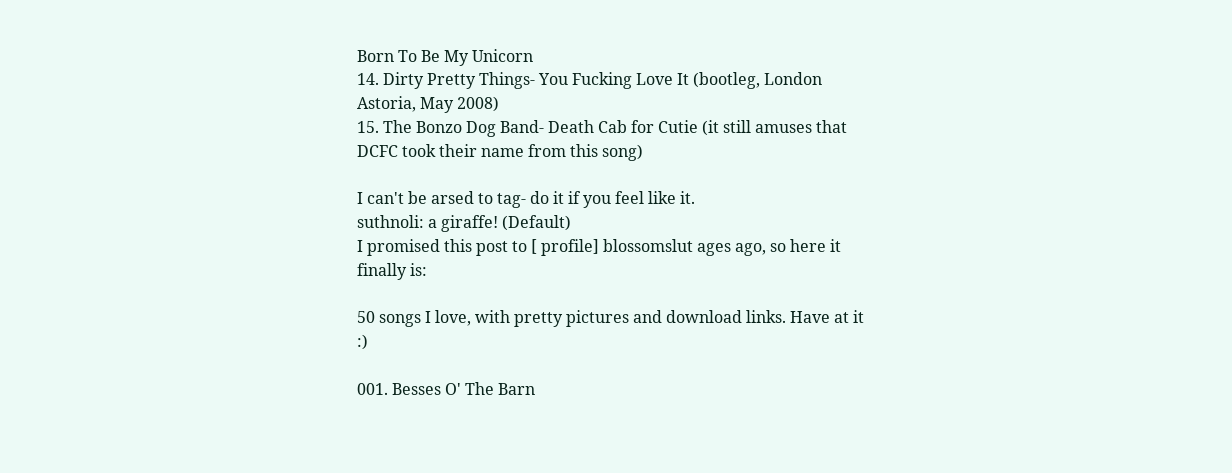Born To Be My Unicorn
14. Dirty Pretty Things- You Fucking Love It (bootleg, London Astoria, May 2008)
15. The Bonzo Dog Band- Death Cab for Cutie (it still amuses that DCFC took their name from this song)

I can't be arsed to tag- do it if you feel like it.
suthnoli: a giraffe! (Default)
I promised this post to [ profile] blossomslut ages ago, so here it finally is:

50 songs I love, with pretty pictures and download links. Have at it :)

001. Besses O' The Barn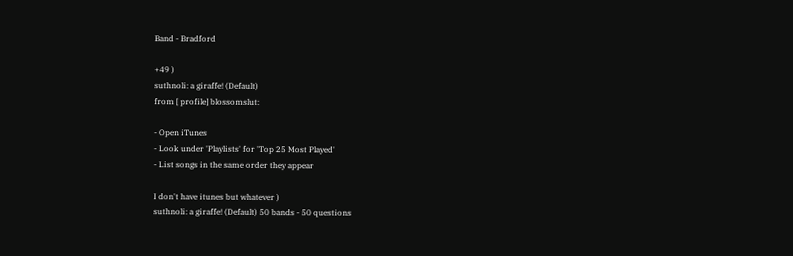Band - Bradford

+49 )
suthnoli: a giraffe! (Default)
from [ profile] blossomslut:

- Open iTunes
- Look under 'Playlists' for 'Top 25 Most Played'
- List songs in the same order they appear

I don't have itunes but whatever )
suthnoli: a giraffe! (Default) 50 bands - 50 questions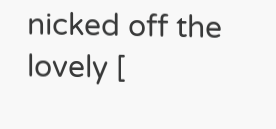nicked off the lovely [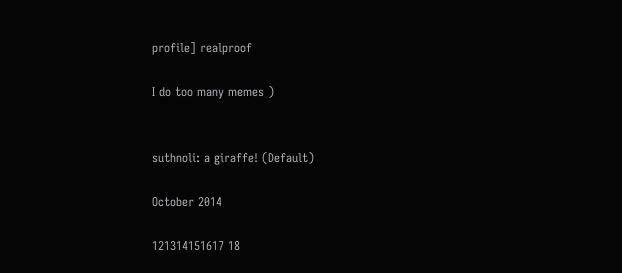profile] realproof

I do too many memes )


suthnoli: a giraffe! (Default)

October 2014

121314151617 18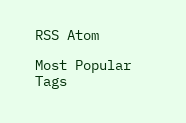RSS Atom

Most Popular Tags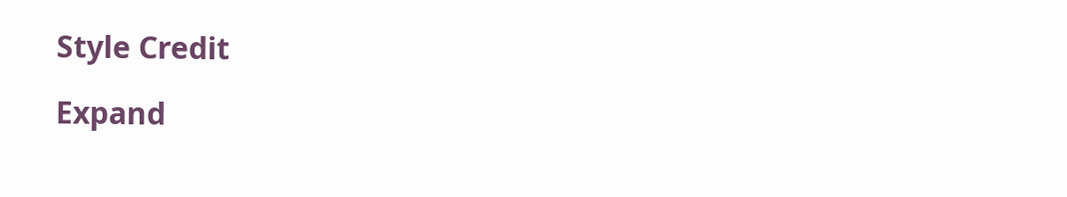Style Credit

Expand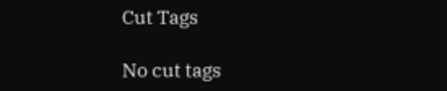Cut Tags

No cut tags